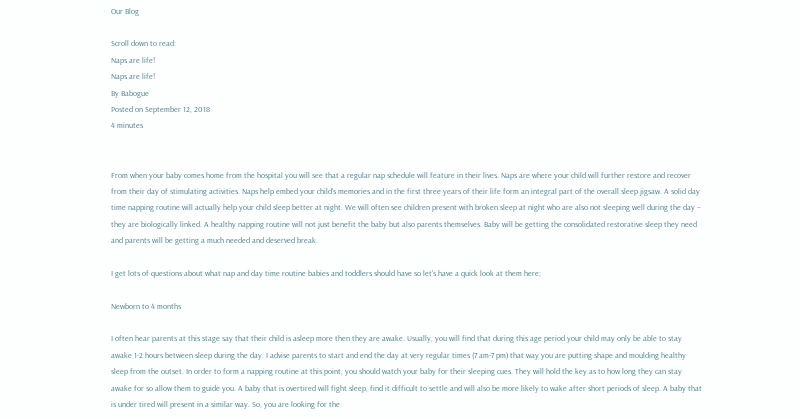Our Blog

Scroll down to read:
Naps are life!
Naps are life!
By Babogue
Posted on September 12, 2018
4 minutes


From when your baby comes home from the hospital you will see that a regular nap schedule will feature in their lives. Naps are where your child will further restore and recover from their day of stimulating activities. Naps help embed your child's memories and in the first three years of their life form an integral part of the overall sleep jigsaw. A solid day time napping routine will actually help your child sleep better at night. We will often see children present with broken sleep at night who are also not sleeping well during the day – they are biologically linked. A healthy napping routine will not just benefit the baby but also parents themselves. Baby will be getting the consolidated restorative sleep they need and parents will be getting a much needed and deserved break.

I get lots of questions about what nap and day time routine babies and toddlers should have so let's have a quick look at them here;

Newborn to 4 months

I often hear parents at this stage say that their child is asleep more then they are awake. Usually, you will find that during this age period your child may only be able to stay awake 1-2 hours between sleep during the day. I advise parents to start and end the day at very regular times (7 am-7 pm) that way you are putting shape and moulding healthy sleep from the outset. In order to form a napping routine at this point, you should watch your baby for their sleeping cues. They will hold the key as to how long they can stay awake for so allow them to guide you. A baby that is overtired will fight sleep, find it difficult to settle and will also be more likely to wake after short periods of sleep. A baby that is under tired will present in a similar way. So, you are looking for the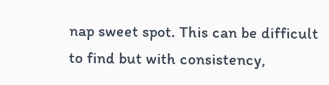nap sweet spot. This can be difficult to find but with consistency,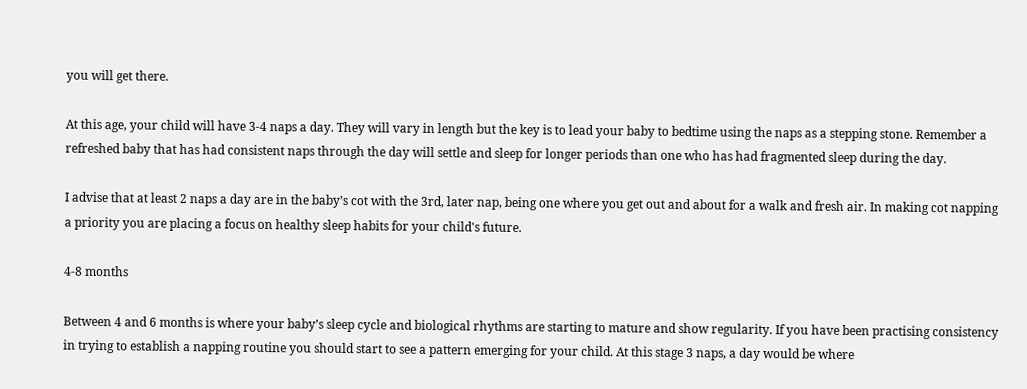you will get there.

At this age, your child will have 3-4 naps a day. They will vary in length but the key is to lead your baby to bedtime using the naps as a stepping stone. Remember a refreshed baby that has had consistent naps through the day will settle and sleep for longer periods than one who has had fragmented sleep during the day.

I advise that at least 2 naps a day are in the baby’s cot with the 3rd, later nap, being one where you get out and about for a walk and fresh air. In making cot napping a priority you are placing a focus on healthy sleep habits for your child's future.

4-8 months

Between 4 and 6 months is where your baby’s sleep cycle and biological rhythms are starting to mature and show regularity. If you have been practising consistency in trying to establish a napping routine you should start to see a pattern emerging for your child. At this stage 3 naps, a day would be where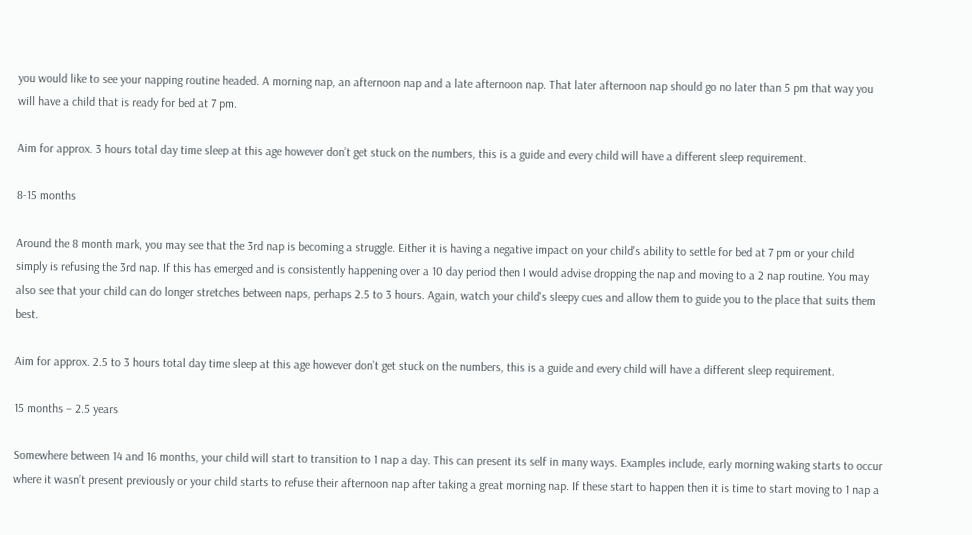you would like to see your napping routine headed. A morning nap, an afternoon nap and a late afternoon nap. That later afternoon nap should go no later than 5 pm that way you will have a child that is ready for bed at 7 pm.

Aim for approx. 3 hours total day time sleep at this age however don’t get stuck on the numbers, this is a guide and every child will have a different sleep requirement.

8-15 months

Around the 8 month mark, you may see that the 3rd nap is becoming a struggle. Either it is having a negative impact on your child's ability to settle for bed at 7 pm or your child simply is refusing the 3rd nap. If this has emerged and is consistently happening over a 10 day period then I would advise dropping the nap and moving to a 2 nap routine. You may also see that your child can do longer stretches between naps, perhaps 2.5 to 3 hours. Again, watch your child's sleepy cues and allow them to guide you to the place that suits them best.

Aim for approx. 2.5 to 3 hours total day time sleep at this age however don’t get stuck on the numbers, this is a guide and every child will have a different sleep requirement.

15 months – 2.5 years

Somewhere between 14 and 16 months, your child will start to transition to 1 nap a day. This can present its self in many ways. Examples include, early morning waking starts to occur where it wasn’t present previously or your child starts to refuse their afternoon nap after taking a great morning nap. If these start to happen then it is time to start moving to 1 nap a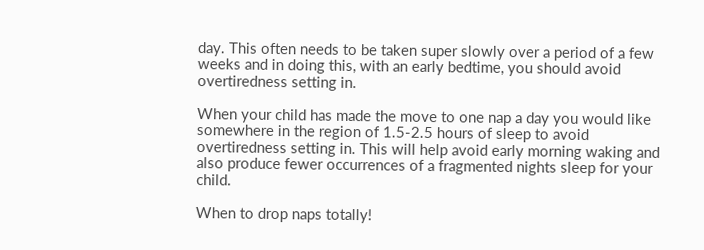day. This often needs to be taken super slowly over a period of a few weeks and in doing this, with an early bedtime, you should avoid overtiredness setting in.

When your child has made the move to one nap a day you would like somewhere in the region of 1.5-2.5 hours of sleep to avoid overtiredness setting in. This will help avoid early morning waking and also produce fewer occurrences of a fragmented nights sleep for your child.

When to drop naps totally!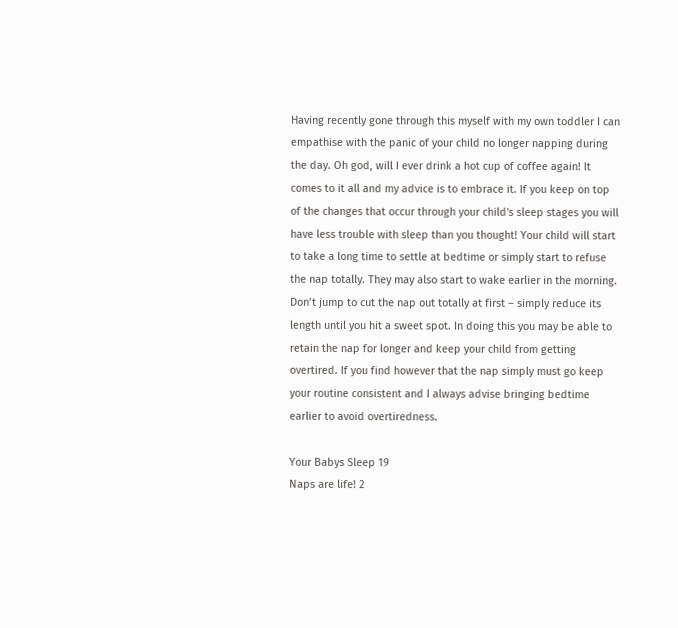Having recently gone through this myself with my own toddler I can empathise with the panic of your child no longer napping during the day. Oh god, will I ever drink a hot cup of coffee again! It comes to it all and my advice is to embrace it. If you keep on top of the changes that occur through your child's sleep stages you will have less trouble with sleep than you thought! Your child will start to take a long time to settle at bedtime or simply start to refuse the nap totally. They may also start to wake earlier in the morning. Don’t jump to cut the nap out totally at first – simply reduce its length until you hit a sweet spot. In doing this you may be able to retain the nap for longer and keep your child from getting overtired. If you find however that the nap simply must go keep your routine consistent and I always advise bringing bedtime earlier to avoid overtiredness.

Your Babys Sleep 19
Naps are life! 2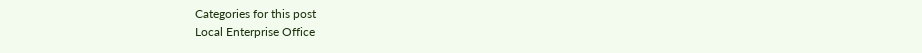Categories for this post
Local Enterprise Office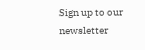Sign up to our newsletter